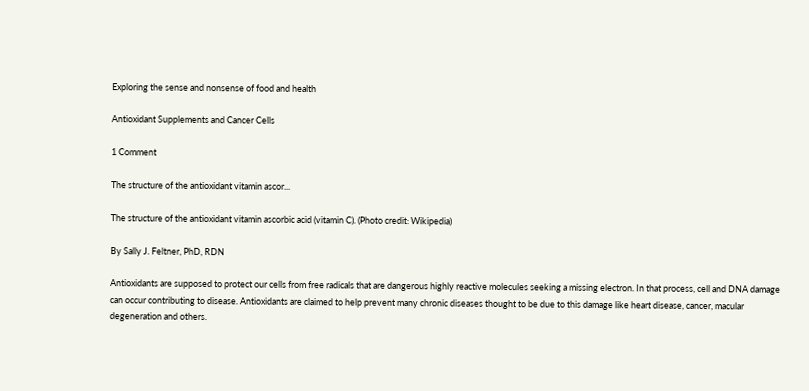Exploring the sense and nonsense of food and health

Antioxidant Supplements and Cancer Cells

1 Comment

The structure of the antioxidant vitamin ascor...

The structure of the antioxidant vitamin ascorbic acid (vitamin C). (Photo credit: Wikipedia)

By Sally J. Feltner, PhD, RDN

Antioxidants are supposed to protect our cells from free radicals that are dangerous highly reactive molecules seeking a missing electron. In that process, cell and DNA damage can occur contributing to disease. Antioxidants are claimed to help prevent many chronic diseases thought to be due to this damage like heart disease, cancer, macular degeneration and others.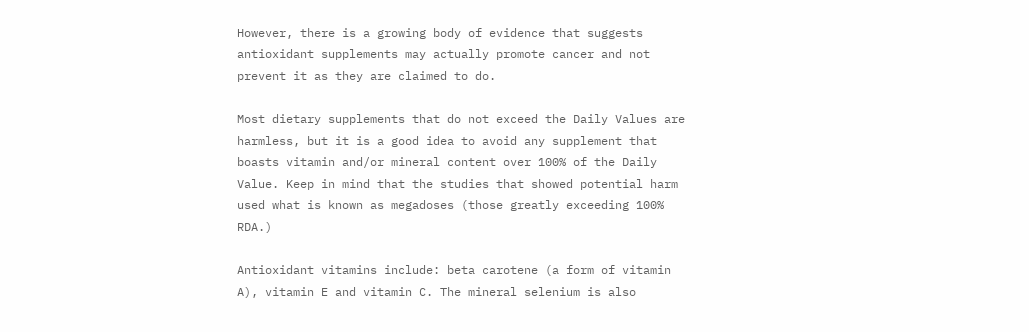However, there is a growing body of evidence that suggests antioxidant supplements may actually promote cancer and not prevent it as they are claimed to do.

Most dietary supplements that do not exceed the Daily Values are harmless, but it is a good idea to avoid any supplement that boasts vitamin and/or mineral content over 100% of the Daily Value. Keep in mind that the studies that showed potential harm used what is known as megadoses (those greatly exceeding 100% RDA.)

Antioxidant vitamins include: beta carotene (a form of vitamin A), vitamin E and vitamin C. The mineral selenium is also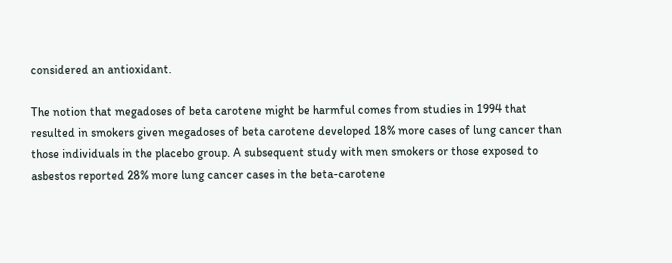considered an antioxidant.

The notion that megadoses of beta carotene might be harmful comes from studies in 1994 that resulted in smokers given megadoses of beta carotene developed 18% more cases of lung cancer than those individuals in the placebo group. A subsequent study with men smokers or those exposed to asbestos reported 28% more lung cancer cases in the beta-carotene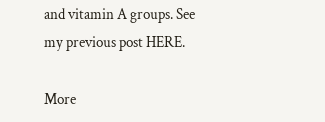and vitamin A groups. See my previous post HERE.

More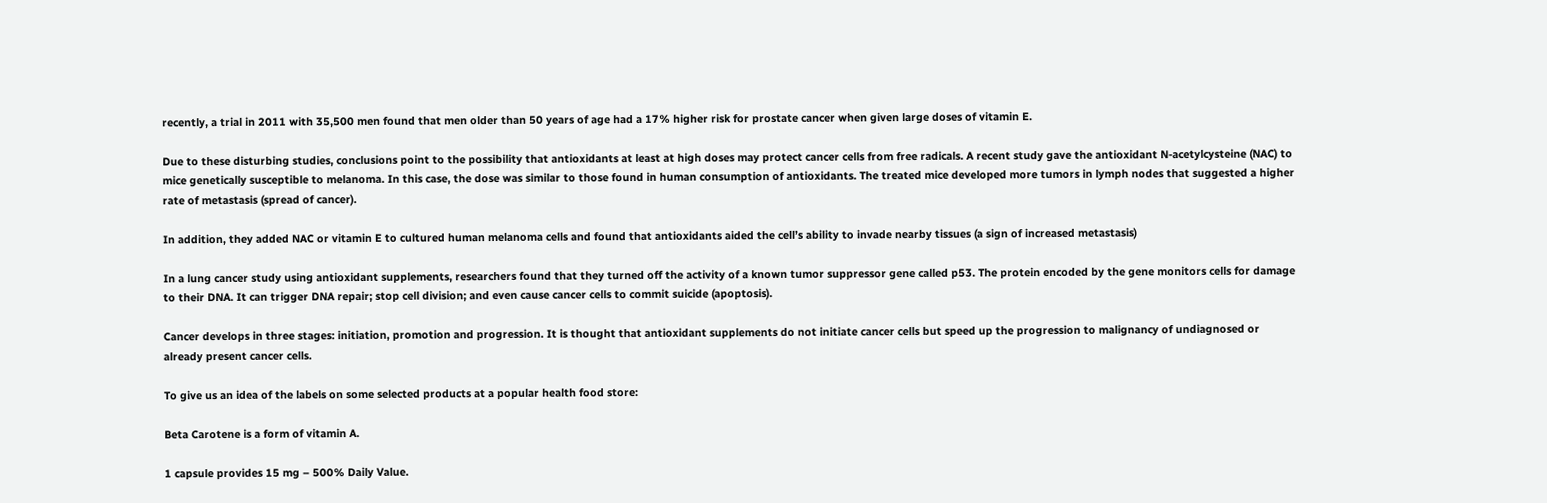recently, a trial in 2011 with 35,500 men found that men older than 50 years of age had a 17% higher risk for prostate cancer when given large doses of vitamin E.

Due to these disturbing studies, conclusions point to the possibility that antioxidants at least at high doses may protect cancer cells from free radicals. A recent study gave the antioxidant N-acetylcysteine (NAC) to mice genetically susceptible to melanoma. In this case, the dose was similar to those found in human consumption of antioxidants. The treated mice developed more tumors in lymph nodes that suggested a higher rate of metastasis (spread of cancer).

In addition, they added NAC or vitamin E to cultured human melanoma cells and found that antioxidants aided the cell’s ability to invade nearby tissues (a sign of increased metastasis)

In a lung cancer study using antioxidant supplements, researchers found that they turned off the activity of a known tumor suppressor gene called p53. The protein encoded by the gene monitors cells for damage to their DNA. It can trigger DNA repair; stop cell division; and even cause cancer cells to commit suicide (apoptosis).

Cancer develops in three stages: initiation, promotion and progression. It is thought that antioxidant supplements do not initiate cancer cells but speed up the progression to malignancy of undiagnosed or already present cancer cells.

To give us an idea of the labels on some selected products at a popular health food store:

Beta Carotene is a form of vitamin A.

1 capsule provides 15 mg – 500% Daily Value.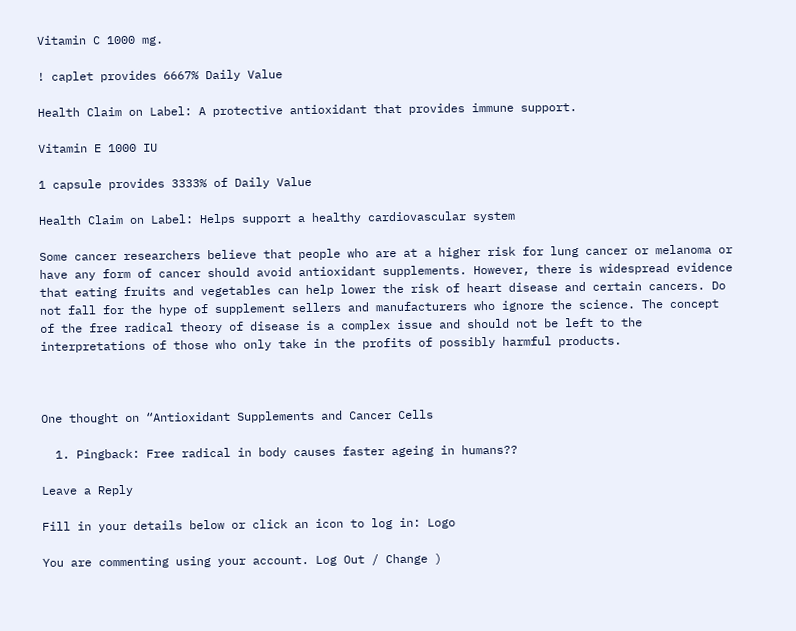Vitamin C 1000 mg.

! caplet provides 6667% Daily Value

Health Claim on Label: A protective antioxidant that provides immune support.

Vitamin E 1000 IU

1 capsule provides 3333% of Daily Value

Health Claim on Label: Helps support a healthy cardiovascular system

Some cancer researchers believe that people who are at a higher risk for lung cancer or melanoma or have any form of cancer should avoid antioxidant supplements. However, there is widespread evidence that eating fruits and vegetables can help lower the risk of heart disease and certain cancers. Do not fall for the hype of supplement sellers and manufacturers who ignore the science. The concept of the free radical theory of disease is a complex issue and should not be left to the interpretations of those who only take in the profits of possibly harmful products.



One thought on “Antioxidant Supplements and Cancer Cells

  1. Pingback: Free radical in body causes faster ageing in humans??

Leave a Reply

Fill in your details below or click an icon to log in: Logo

You are commenting using your account. Log Out / Change )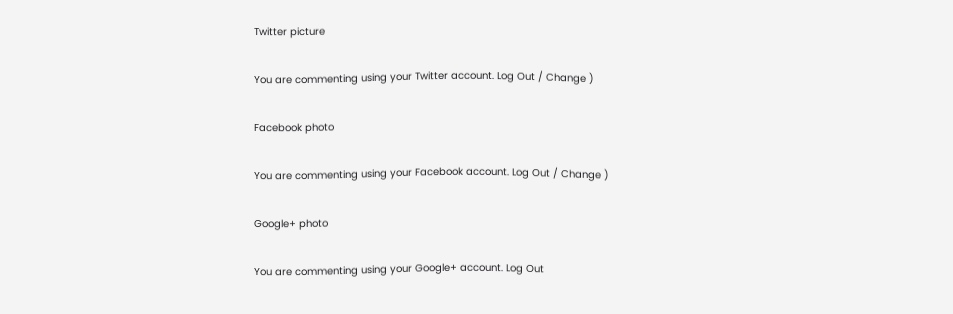Twitter picture

You are commenting using your Twitter account. Log Out / Change )

Facebook photo

You are commenting using your Facebook account. Log Out / Change )

Google+ photo

You are commenting using your Google+ account. Log Out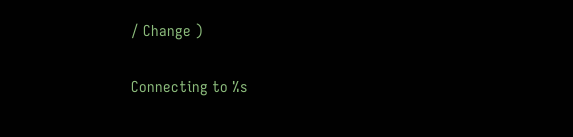/ Change )

Connecting to %s